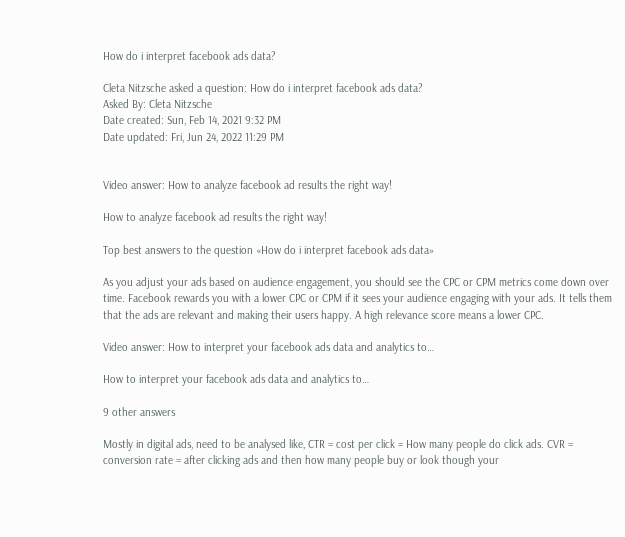How do i interpret facebook ads data?

Cleta Nitzsche asked a question: How do i interpret facebook ads data?
Asked By: Cleta Nitzsche
Date created: Sun, Feb 14, 2021 9:32 PM
Date updated: Fri, Jun 24, 2022 11:29 PM


Video answer: How to analyze facebook ad results the right way!

How to analyze facebook ad results the right way!

Top best answers to the question «How do i interpret facebook ads data»

As you adjust your ads based on audience engagement, you should see the CPC or CPM metrics come down over time. Facebook rewards you with a lower CPC or CPM if it sees your audience engaging with your ads. It tells them that the ads are relevant and making their users happy. A high relevance score means a lower CPC.

Video answer: How to interpret your facebook ads data and analytics to…

How to interpret your facebook ads data and analytics to…

9 other answers

Mostly in digital ads, need to be analysed like, CTR = cost per click = How many people do click ads. CVR = conversion rate = after clicking ads and then how many people buy or look though your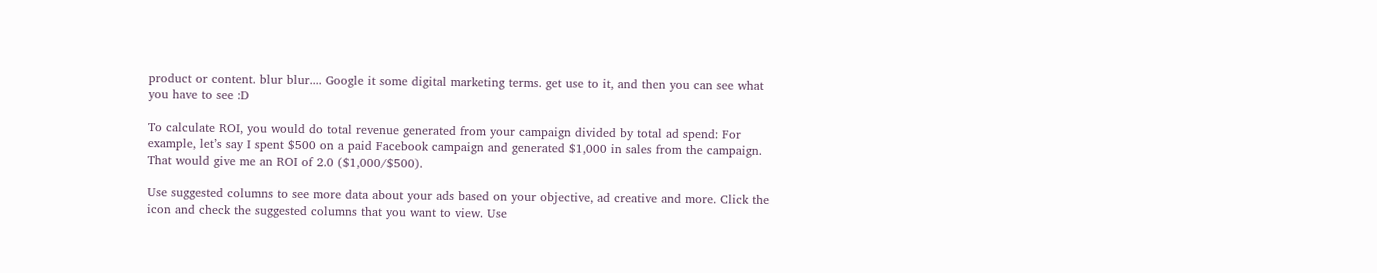product or content. blur blur.... Google it some digital marketing terms. get use to it, and then you can see what you have to see :D

To calculate ROI, you would do total revenue generated from your campaign divided by total ad spend: For example, let’s say I spent $500 on a paid Facebook campaign and generated $1,000 in sales from the campaign. That would give me an ROI of 2.0 ($1,000/$500).

Use suggested columns to see more data about your ads based on your objective, ad creative and more. Click the icon and check the suggested columns that you want to view. Use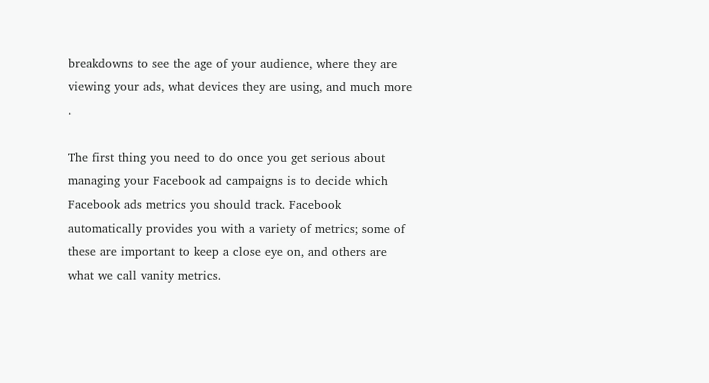breakdowns to see the age of your audience, where they are viewing your ads, what devices they are using, and much more .

The first thing you need to do once you get serious about managing your Facebook ad campaigns is to decide which Facebook ads metrics you should track. Facebook automatically provides you with a variety of metrics; some of these are important to keep a close eye on, and others are what we call vanity metrics.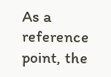As a reference point, the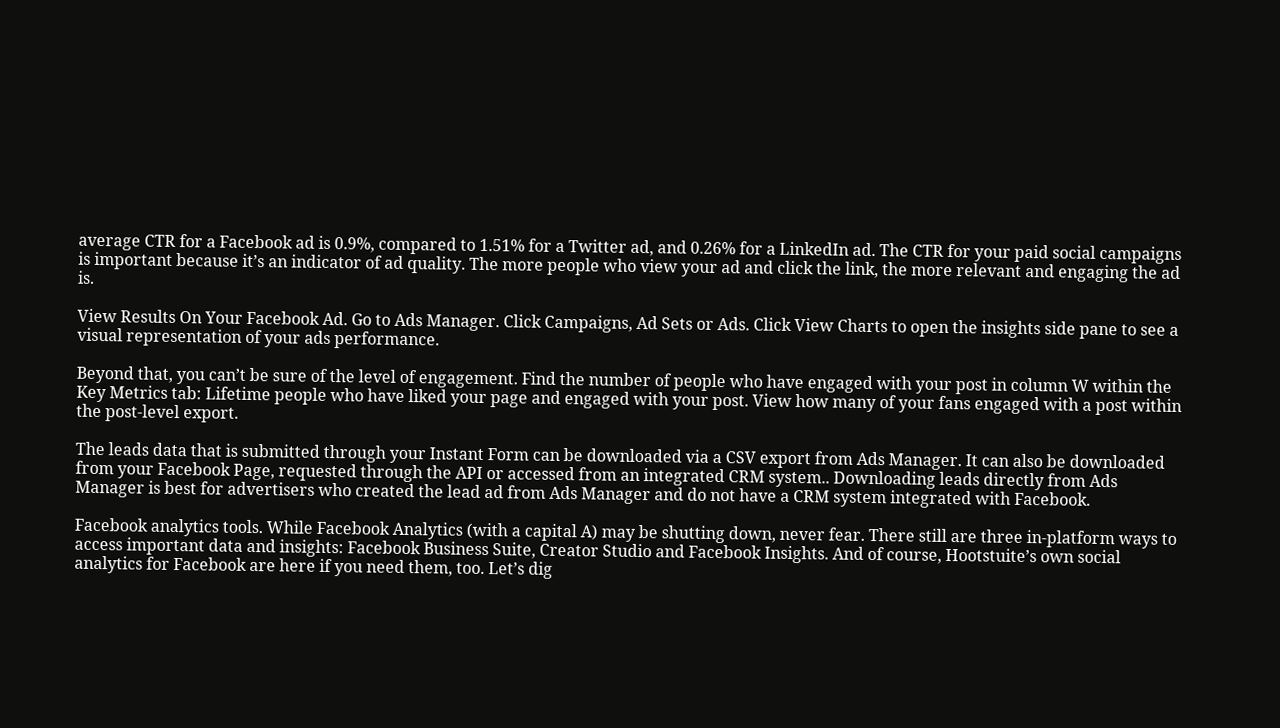average CTR for a Facebook ad is 0.9%, compared to 1.51% for a Twitter ad, and 0.26% for a LinkedIn ad. The CTR for your paid social campaigns is important because it’s an indicator of ad quality. The more people who view your ad and click the link, the more relevant and engaging the ad is.

View Results On Your Facebook Ad. Go to Ads Manager. Click Campaigns, Ad Sets or Ads. Click View Charts to open the insights side pane to see a visual representation of your ads performance.

Beyond that, you can’t be sure of the level of engagement. Find the number of people who have engaged with your post in column W within the Key Metrics tab: Lifetime people who have liked your page and engaged with your post. View how many of your fans engaged with a post within the post-level export.

The leads data that is submitted through your Instant Form can be downloaded via a CSV export from Ads Manager. It can also be downloaded from your Facebook Page, requested through the API or accessed from an integrated CRM system.. Downloading leads directly from Ads Manager is best for advertisers who created the lead ad from Ads Manager and do not have a CRM system integrated with Facebook.

Facebook analytics tools. While Facebook Analytics (with a capital A) may be shutting down, never fear. There still are three in-platform ways to access important data and insights: Facebook Business Suite, Creator Studio and Facebook Insights. And of course, Hootstuite’s own social analytics for Facebook are here if you need them, too. Let’s dig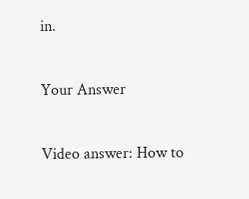in.

Your Answer

Video answer: How to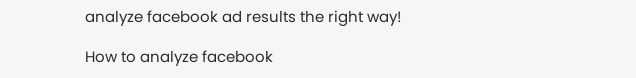analyze facebook ad results the right way!

How to analyze facebook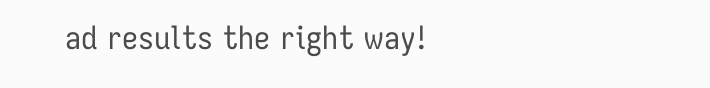ad results the right way!